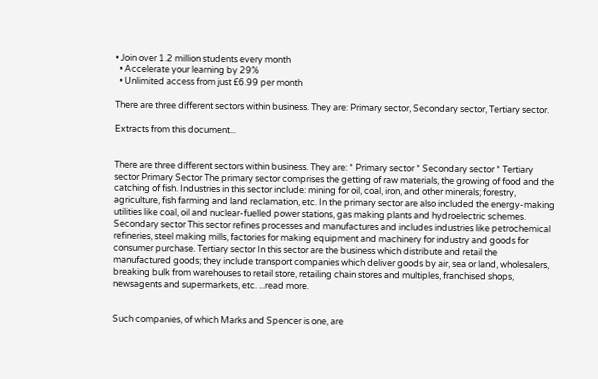• Join over 1.2 million students every month
  • Accelerate your learning by 29%
  • Unlimited access from just £6.99 per month

There are three different sectors within business. They are: Primary sector, Secondary sector, Tertiary sector.

Extracts from this document...


There are three different sectors within business. They are: * Primary sector * Secondary sector * Tertiary sector Primary Sector The primary sector comprises the getting of raw materials, the growing of food and the catching of fish. Industries in this sector include: mining for oil, coal, iron, and other minerals; forestry, agriculture, fish farming and land reclamation, etc. In the primary sector are also included the energy-making utilities like coal, oil and nuclear-fuelled power stations, gas making plants and hydroelectric schemes. Secondary sector This sector refines processes and manufactures and includes industries like petrochemical refineries, steel making mills, factories for making equipment and machinery for industry and goods for consumer purchase. Tertiary sector In this sector are the business which distribute and retail the manufactured goods; they include transport companies which deliver goods by air, sea or land, wholesalers, breaking bulk from warehouses to retail store, retailing chain stores and multiples, franchised shops, newsagents and supermarkets, etc. ...read more.


Such companies, of which Marks and Spencer is one, are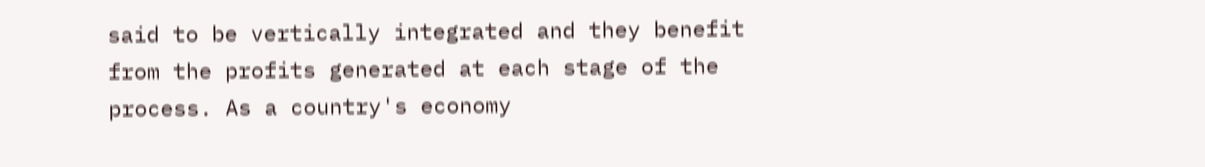said to be vertically integrated and they benefit from the profits generated at each stage of the process. As a country's economy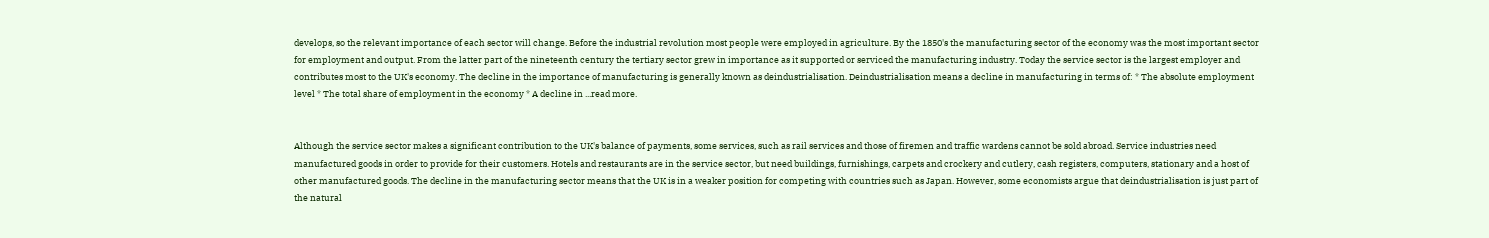develops, so the relevant importance of each sector will change. Before the industrial revolution most people were employed in agriculture. By the 1850's the manufacturing sector of the economy was the most important sector for employment and output. From the latter part of the nineteenth century the tertiary sector grew in importance as it supported or serviced the manufacturing industry. Today the service sector is the largest employer and contributes most to the UK's economy. The decline in the importance of manufacturing is generally known as deindustrialisation. Deindustrialisation means a decline in manufacturing in terms of: * The absolute employment level * The total share of employment in the economy * A decline in ...read more.


Although the service sector makes a significant contribution to the UK's balance of payments, some services, such as rail services and those of firemen and traffic wardens cannot be sold abroad. Service industries need manufactured goods in order to provide for their customers. Hotels and restaurants are in the service sector, but need buildings, furnishings, carpets and crockery and cutlery, cash registers, computers, stationary and a host of other manufactured goods. The decline in the manufacturing sector means that the UK is in a weaker position for competing with countries such as Japan. However, some economists argue that deindustrialisation is just part of the natural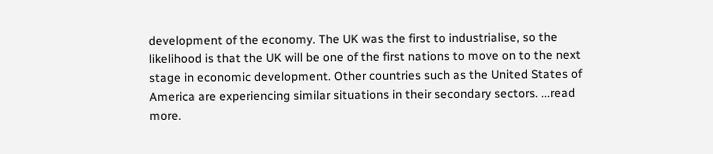development of the economy. The UK was the first to industrialise, so the likelihood is that the UK will be one of the first nations to move on to the next stage in economic development. Other countries such as the United States of America are experiencing similar situations in their secondary sectors. ...read more.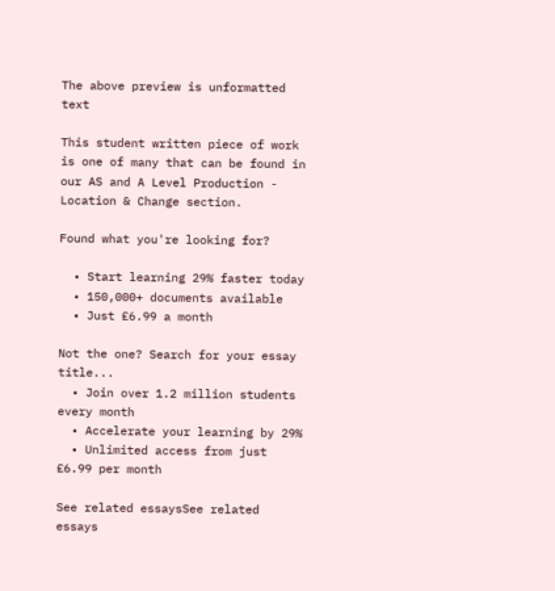The above preview is unformatted text

This student written piece of work is one of many that can be found in our AS and A Level Production - Location & Change section.

Found what you're looking for?

  • Start learning 29% faster today
  • 150,000+ documents available
  • Just £6.99 a month

Not the one? Search for your essay title...
  • Join over 1.2 million students every month
  • Accelerate your learning by 29%
  • Unlimited access from just £6.99 per month

See related essaysSee related essays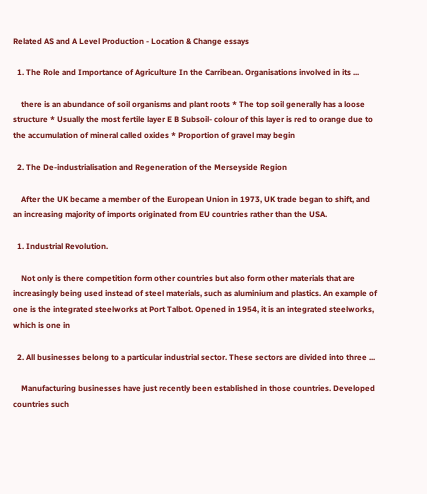Related AS and A Level Production - Location & Change essays

  1. The Role and Importance of Agriculture In the Carribean. Organisations involved in its ...

    there is an abundance of soil organisms and plant roots * The top soil generally has a loose structure * Usually the most fertile layer E B Subsoil- colour of this layer is red to orange due to the accumulation of mineral called oxides * Proportion of gravel may begin

  2. The De-industrialisation and Regeneration of the Merseyside Region

    After the UK became a member of the European Union in 1973, UK trade began to shift, and an increasing majority of imports originated from EU countries rather than the USA.

  1. Industrial Revolution.

    Not only is there competition form other countries but also form other materials that are increasingly being used instead of steel materials, such as aluminium and plastics. An example of one is the integrated steelworks at Port Talbot. Opened in 1954, it is an integrated steelworks, which is one in

  2. All businesses belong to a particular industrial sector. These sectors are divided into three ...

    Manufacturing businesses have just recently been established in those countries. Developed countries such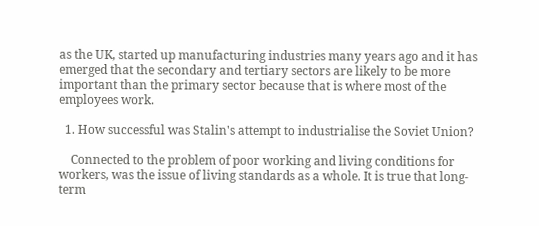as the UK, started up manufacturing industries many years ago and it has emerged that the secondary and tertiary sectors are likely to be more important than the primary sector because that is where most of the employees work.

  1. How successful was Stalin's attempt to industrialise the Soviet Union?

    Connected to the problem of poor working and living conditions for workers, was the issue of living standards as a whole. It is true that long-term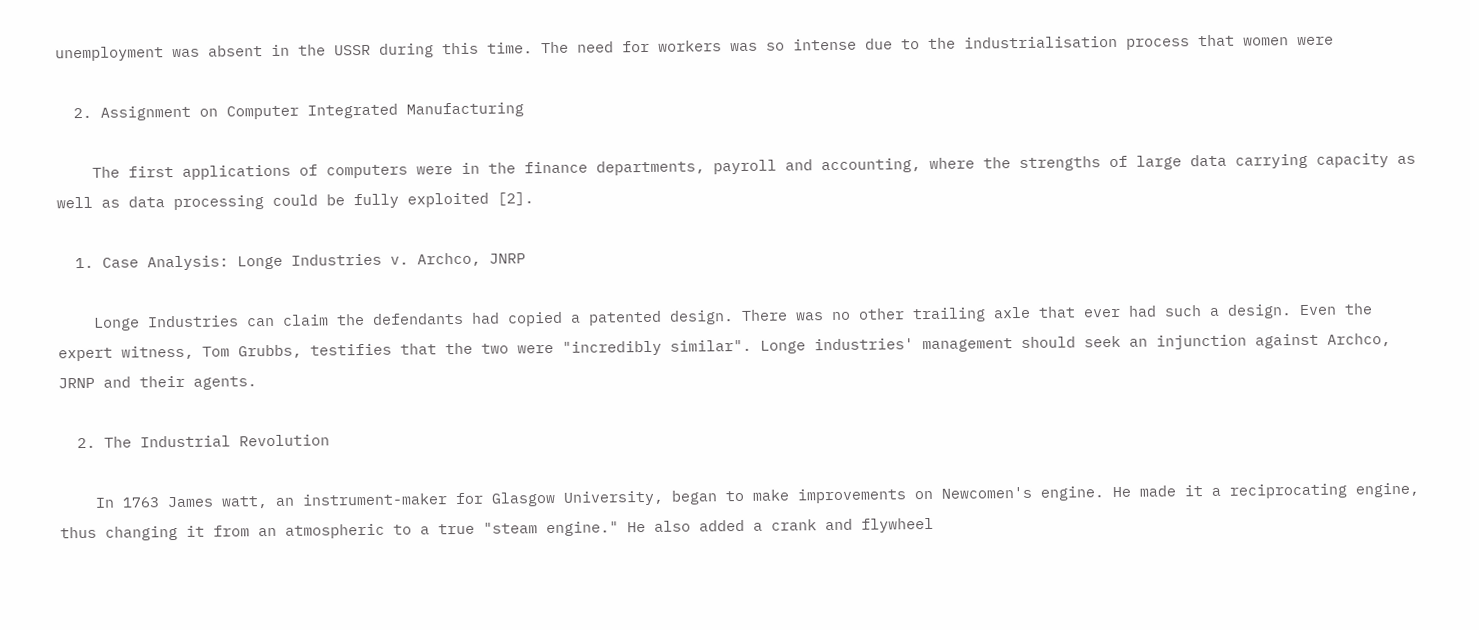unemployment was absent in the USSR during this time. The need for workers was so intense due to the industrialisation process that women were

  2. Assignment on Computer Integrated Manufacturing

    The first applications of computers were in the finance departments, payroll and accounting, where the strengths of large data carrying capacity as well as data processing could be fully exploited [2].

  1. Case Analysis: Longe Industries v. Archco, JNRP

    Longe Industries can claim the defendants had copied a patented design. There was no other trailing axle that ever had such a design. Even the expert witness, Tom Grubbs, testifies that the two were "incredibly similar". Longe industries' management should seek an injunction against Archco, JRNP and their agents.

  2. The Industrial Revolution

    In 1763 James watt, an instrument-maker for Glasgow University, began to make improvements on Newcomen's engine. He made it a reciprocating engine, thus changing it from an atmospheric to a true "steam engine." He also added a crank and flywheel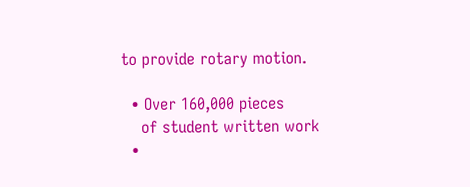to provide rotary motion.

  • Over 160,000 pieces
    of student written work
  •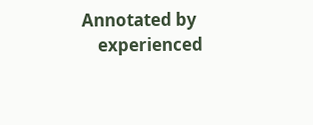Annotated by
    experienced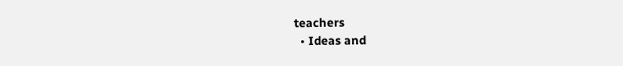teachers
  • Ideas and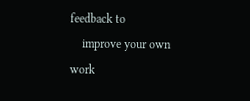feedback to
    improve your own work